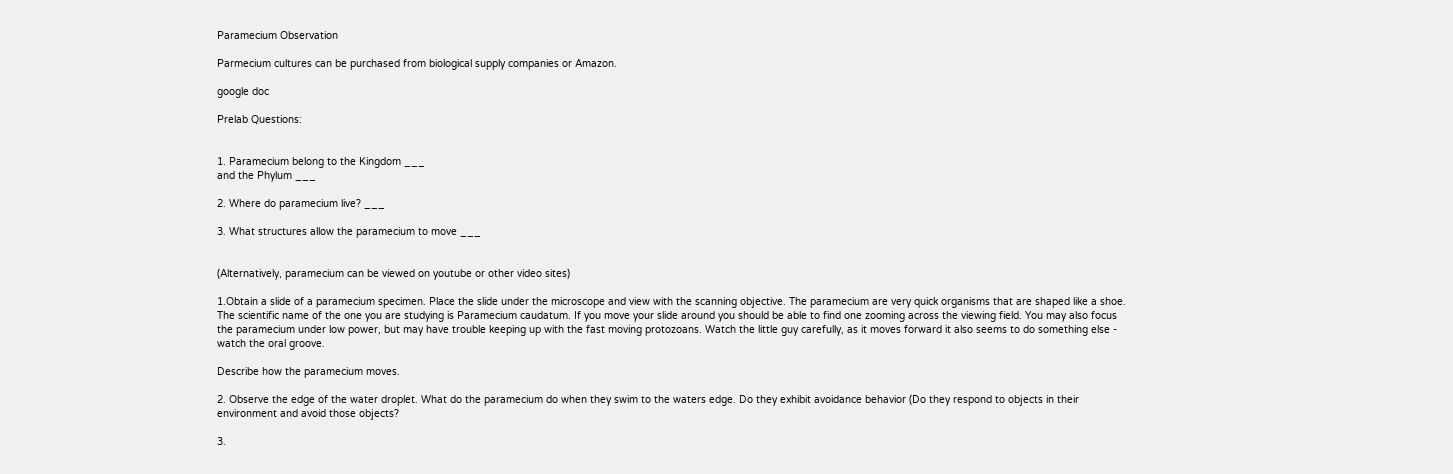Paramecium Observation

Parmecium cultures can be purchased from biological supply companies or Amazon.

google doc

Prelab Questions:


1. Paramecium belong to the Kingdom ___
and the Phylum ___

2. Where do paramecium live? ___

3. What structures allow the paramecium to move ___


(Alternatively, paramecium can be viewed on youtube or other video sites)

1.Obtain a slide of a paramecium specimen. Place the slide under the microscope and view with the scanning objective. The paramecium are very quick organisms that are shaped like a shoe. The scientific name of the one you are studying is Paramecium caudatum. If you move your slide around you should be able to find one zooming across the viewing field. You may also focus the paramecium under low power, but may have trouble keeping up with the fast moving protozoans. Watch the little guy carefully, as it moves forward it also seems to do something else - watch the oral groove.

Describe how the paramecium moves.

2. Observe the edge of the water droplet. What do the paramecium do when they swim to the waters edge. Do they exhibit avoidance behavior (Do they respond to objects in their environment and avoid those objects?

3.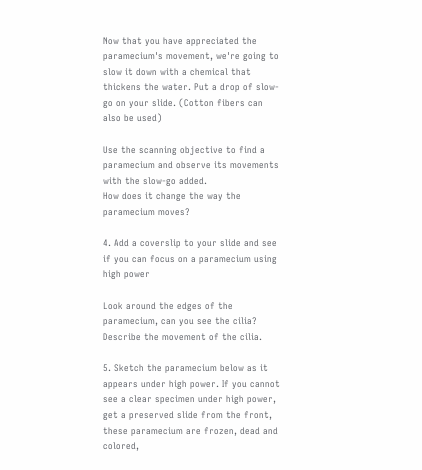Now that you have appreciated the paramecium's movement, we're going to slow it down with a chemical that thickens the water. Put a drop of slow-go on your slide. (Cotton fibers can also be used)

Use the scanning objective to find a paramecium and observe its movements with the slow-go added.
How does it change the way the paramecium moves?

4. Add a coverslip to your slide and see if you can focus on a paramecium using high power

Look around the edges of the paramecium, can you see the cilia? Describe the movement of the cilia.

5. Sketch the paramecium below as it appears under high power. If you cannot see a clear specimen under high power, get a preserved slide from the front, these paramecium are frozen, dead and colored,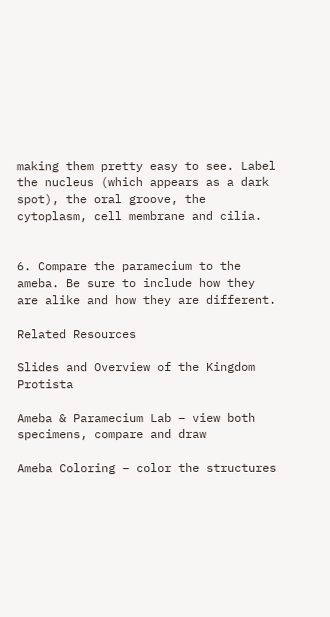making them pretty easy to see. Label the nucleus (which appears as a dark spot), the oral groove, the cytoplasm, cell membrane and cilia.


6. Compare the paramecium to the ameba. Be sure to include how they are alike and how they are different.

Related Resources

Slides and Overview of the Kingdom Protista

Ameba & Paramecium Lab – view both specimens, compare and draw

Ameba Coloring – color the structures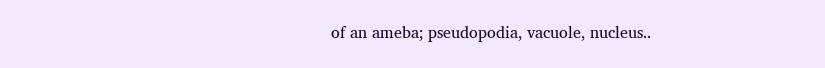of an ameba; pseudopodia, vacuole, nucleus..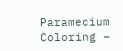Paramecium Coloring –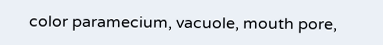color paramecium, vacuole, mouth pore,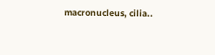macronucleus, cilia..